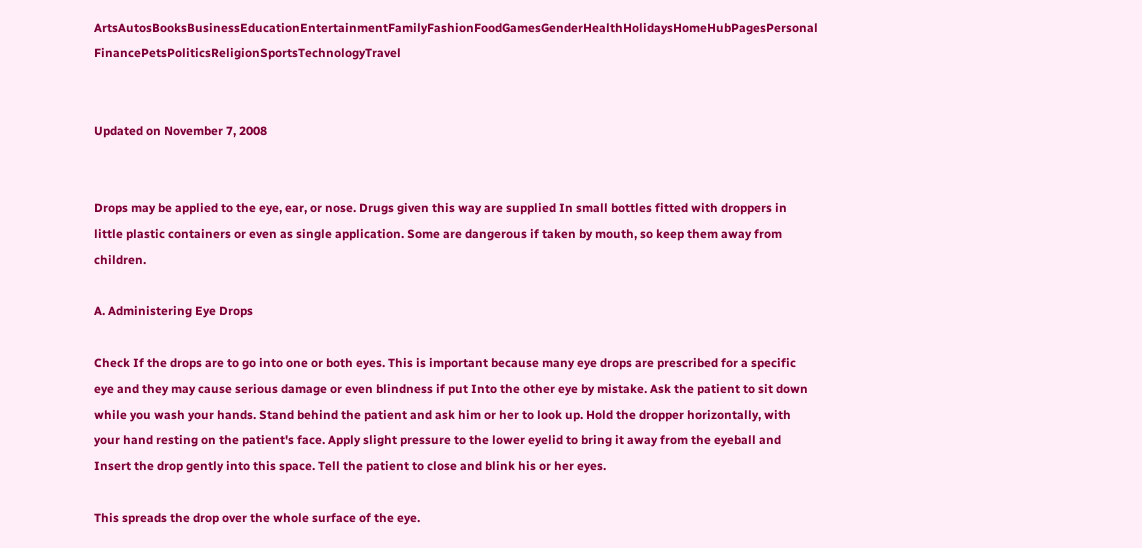ArtsAutosBooksBusinessEducationEntertainmentFamilyFashionFoodGamesGenderHealthHolidaysHomeHubPagesPersonal FinancePetsPoliticsReligionSportsTechnologyTravel


Updated on November 7, 2008


Drops may be applied to the eye, ear, or nose. Drugs given this way are supplied In small bottles fitted with droppers in little plastic containers or even as single application. Some are dangerous if taken by mouth, so keep them away from children.

A. Administering Eye Drops

Check If the drops are to go into one or both eyes. This is important because many eye drops are prescribed for a specific eye and they may cause serious damage or even blindness if put Into the other eye by mistake. Ask the patient to sit down while you wash your hands. Stand behind the patient and ask him or her to look up. Hold the dropper horizontally, with your hand resting on the patient's face. Apply slight pressure to the lower eyelid to bring it away from the eyeball and Insert the drop gently into this space. Tell the patient to close and blink his or her eyes.

This spreads the drop over the whole surface of the eye.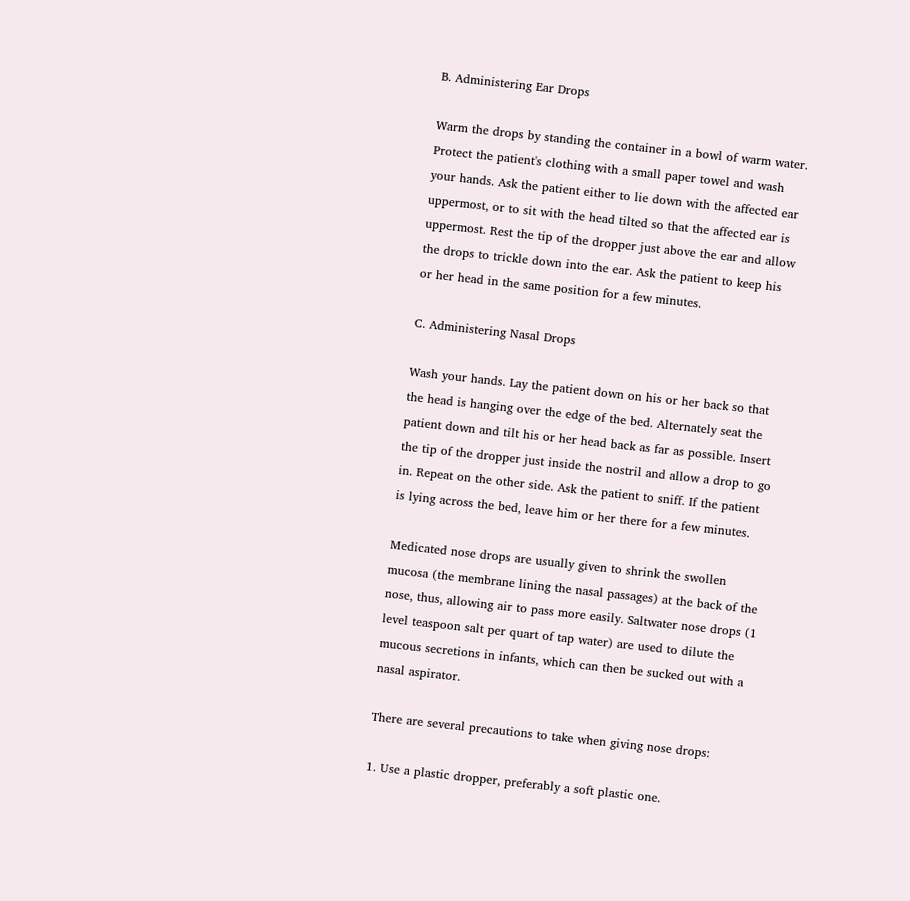B. Administering Ear Drops

Warm the drops by standing the container in a bowl of warm water. Protect the patient's clothing with a small paper towel and wash your hands. Ask the patient either to lie down with the affected ear uppermost, or to sit with the head tilted so that the affected ear is uppermost. Rest the tip of the dropper just above the ear and allow the drops to trickle down into the ear. Ask the patient to keep his or her head in the same position for a few minutes.

C. Administering Nasal Drops

Wash your hands. Lay the patient down on his or her back so that the head is hanging over the edge of the bed. Alternately seat the patient down and tilt his or her head back as far as possible. Insert the tip of the dropper just inside the nostril and allow a drop to go in. Repeat on the other side. Ask the patient to sniff. If the patient is lying across the bed, leave him or her there for a few minutes.

Medicated nose drops are usually given to shrink the swollen mucosa (the membrane lining the nasal passages) at the back of the nose, thus, allowing air to pass more easily. Saltwater nose drops (1 level teaspoon salt per quart of tap water) are used to dilute the mucous secretions in infants, which can then be sucked out with a nasal aspirator.

There are several precautions to take when giving nose drops:

1. Use a plastic dropper, preferably a soft plastic one.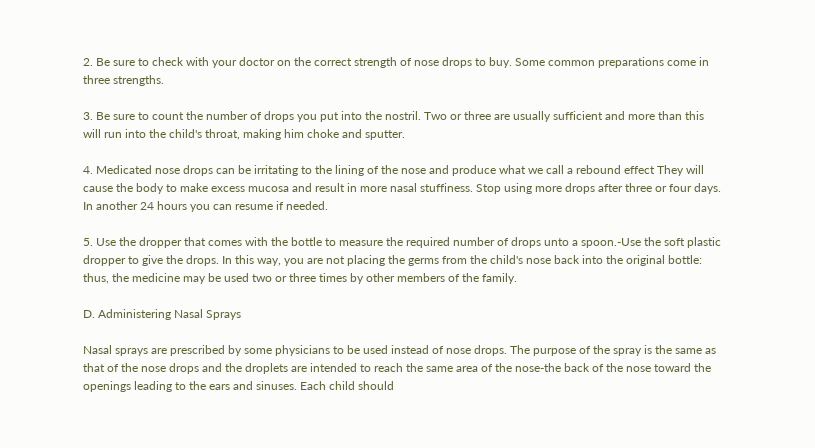2. Be sure to check with your doctor on the correct strength of nose drops to buy. Some common preparations come in three strengths.

3. Be sure to count the number of drops you put into the nostril. Two or three are usually sufficient and more than this will run into the child's throat, making him choke and sputter.

4. Medicated nose drops can be irritating to the lining of the nose and produce what we call a rebound effect They will cause the body to make excess mucosa and result in more nasal stuffiness. Stop using more drops after three or four days. In another 24 hours you can resume if needed.

5. Use the dropper that comes with the bottle to measure the required number of drops unto a spoon.-Use the soft plastic dropper to give the drops. In this way, you are not placing the germs from the child's nose back into the original bottle: thus, the medicine may be used two or three times by other members of the family.

D. Administering Nasal Sprays

Nasal sprays are prescribed by some physicians to be used instead of nose drops. The purpose of the spray is the same as that of the nose drops and the droplets are intended to reach the same area of the nose-the back of the nose toward the openings leading to the ears and sinuses. Each child should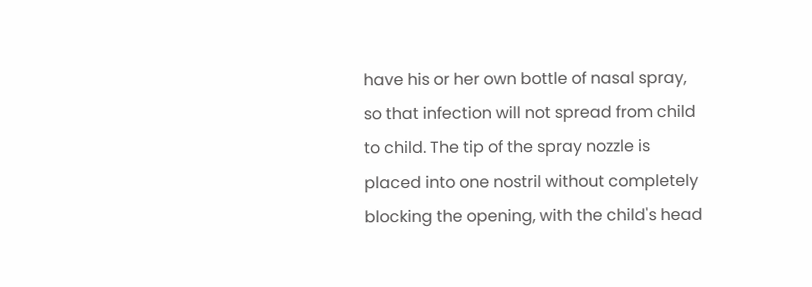have his or her own bottle of nasal spray, so that infection will not spread from child to child. The tip of the spray nozzle is placed into one nostril without completely blocking the opening, with the child's head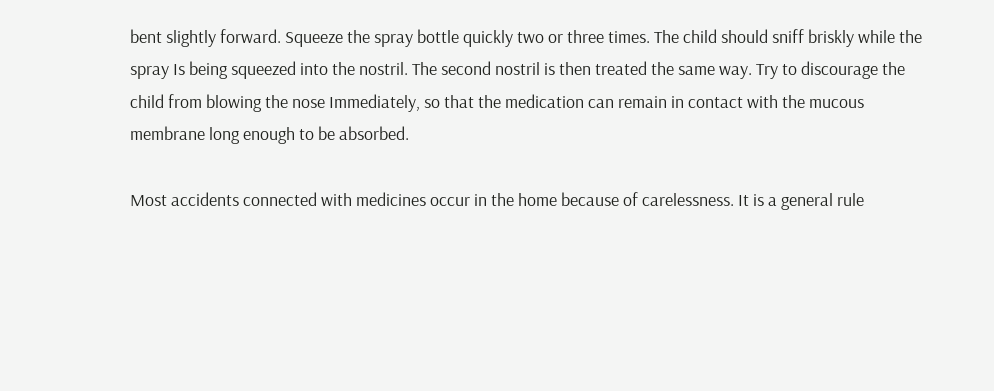bent slightly forward. Squeeze the spray bottle quickly two or three times. The child should sniff briskly while the spray Is being squeezed into the nostril. The second nostril is then treated the same way. Try to discourage the child from blowing the nose Immediately, so that the medication can remain in contact with the mucous membrane long enough to be absorbed.

Most accidents connected with medicines occur in the home because of carelessness. It is a general rule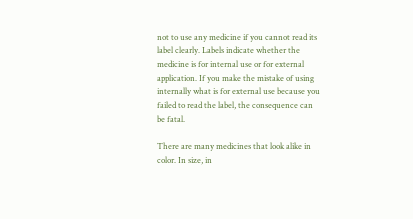not to use any medicine if you cannot read its label clearly. Labels indicate whether the medicine is for internal use or for external application. If you make the mistake of using internally what is for external use because you failed to read the label, the consequence can be fatal.

There are many medicines that look alike in color. In size, in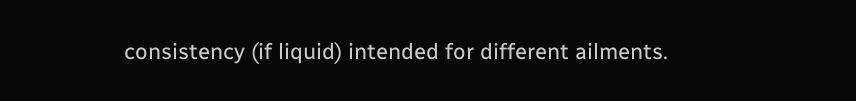consistency (if liquid) intended for different ailments.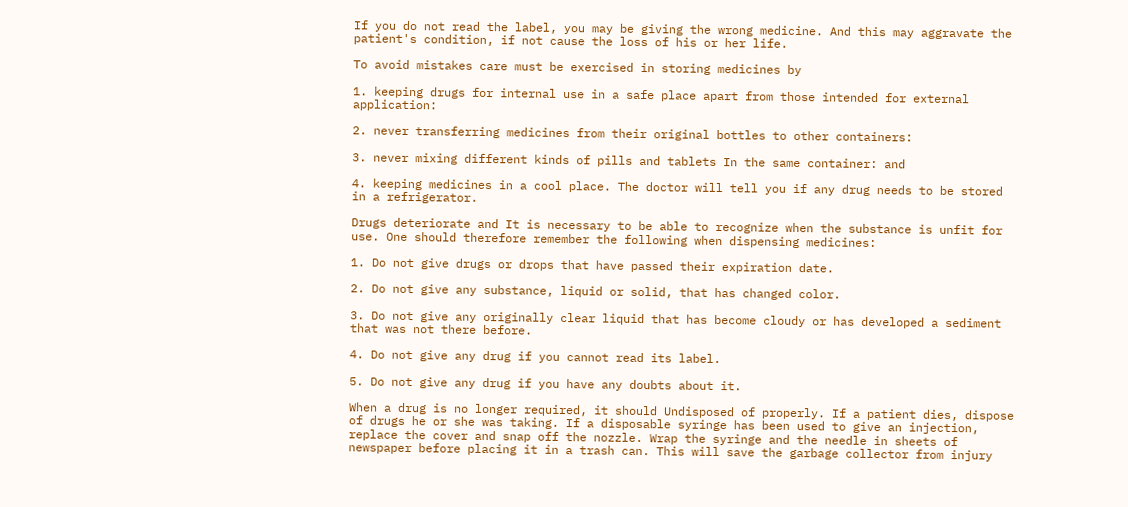If you do not read the label, you may be giving the wrong medicine. And this may aggravate the patient's condition, if not cause the loss of his or her life.

To avoid mistakes care must be exercised in storing medicines by

1. keeping drugs for internal use in a safe place apart from those intended for external application:

2. never transferring medicines from their original bottles to other containers:

3. never mixing different kinds of pills and tablets In the same container: and

4. keeping medicines in a cool place. The doctor will tell you if any drug needs to be stored in a refrigerator.

Drugs deteriorate and It is necessary to be able to recognize when the substance is unfit for use. One should therefore remember the following when dispensing medicines:

1. Do not give drugs or drops that have passed their expiration date.

2. Do not give any substance, liquid or solid, that has changed color.

3. Do not give any originally clear liquid that has become cloudy or has developed a sediment that was not there before.

4. Do not give any drug if you cannot read its label.

5. Do not give any drug if you have any doubts about it.

When a drug is no longer required, it should Undisposed of properly. If a patient dies, dispose of drugs he or she was taking. If a disposable syringe has been used to give an injection, replace the cover and snap off the nozzle. Wrap the syringe and the needle in sheets of newspaper before placing it in a trash can. This will save the garbage collector from injury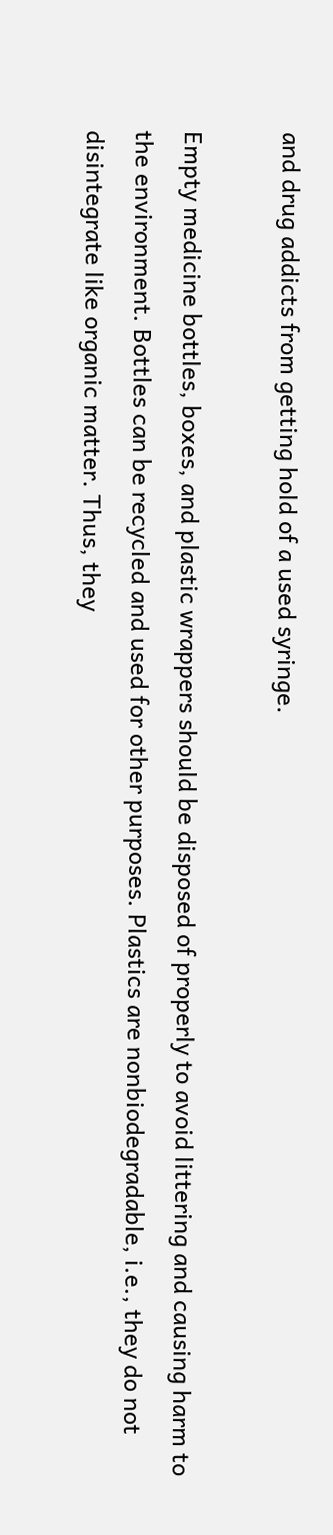and drug addicts from getting hold of a used syringe.

Empty medicine bottles, boxes, and plastic wrappers should be disposed of properly to avoid littering and causing harm to the environment. Bottles can be recycled and used for other purposes. Plastics are nonbiodegradable, i.e., they do not disintegrate like organic matter. Thus, they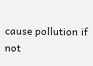cause pollution if not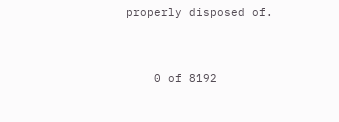properly disposed of.


    0 of 8192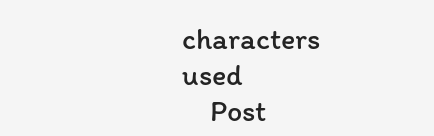characters used
    Post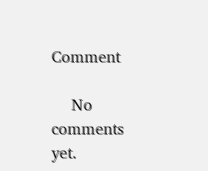Comment

    No comments yet.